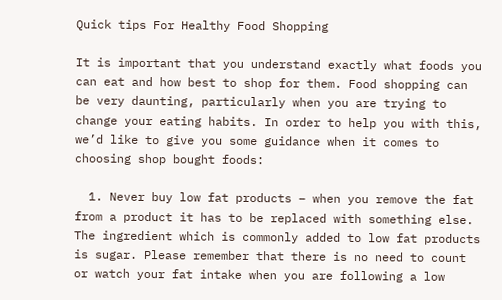Quick tips For Healthy Food Shopping

It is important that you understand exactly what foods you can eat and how best to shop for them. Food shopping can be very daunting, particularly when you are trying to change your eating habits. In order to help you with this, we’d like to give you some guidance when it comes to choosing shop bought foods:

  1. Never buy low fat products – when you remove the fat from a product it has to be replaced with something else. The ingredient which is commonly added to low fat products is sugar. Please remember that there is no need to count or watch your fat intake when you are following a low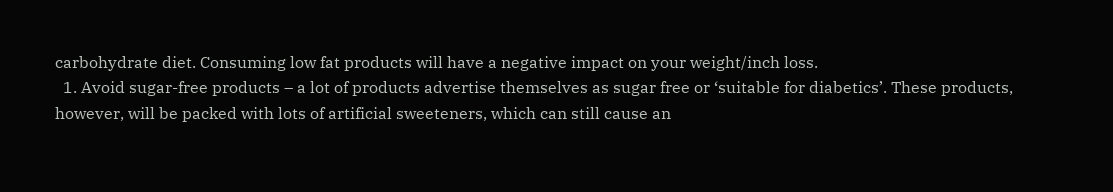carbohydrate diet. Consuming low fat products will have a negative impact on your weight/inch loss.
  1. Avoid sugar-free products – a lot of products advertise themselves as sugar free or ‘suitable for diabetics’. These products, however, will be packed with lots of artificial sweeteners, which can still cause an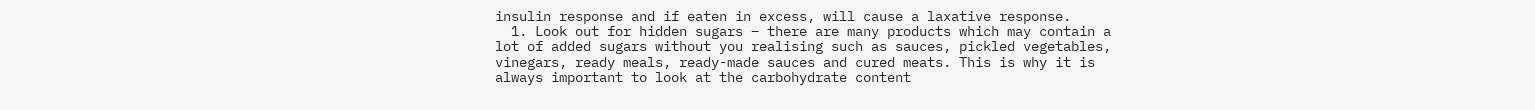insulin response and if eaten in excess, will cause a laxative response.
  1. Look out for hidden sugars – there are many products which may contain a lot of added sugars without you realising such as sauces, pickled vegetables, vinegars, ready meals, ready-made sauces and cured meats. This is why it is always important to look at the carbohydrate content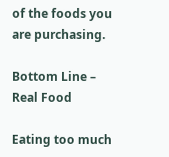of the foods you are purchasing.

Bottom Line – Real Food

Eating too much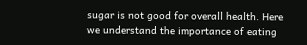sugar is not good for overall health. Here we understand the importance of eating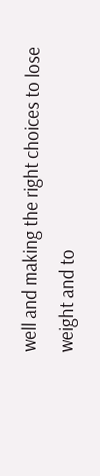well and making the right choices to lose weight and to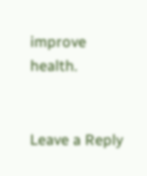improve health.


Leave a Reply